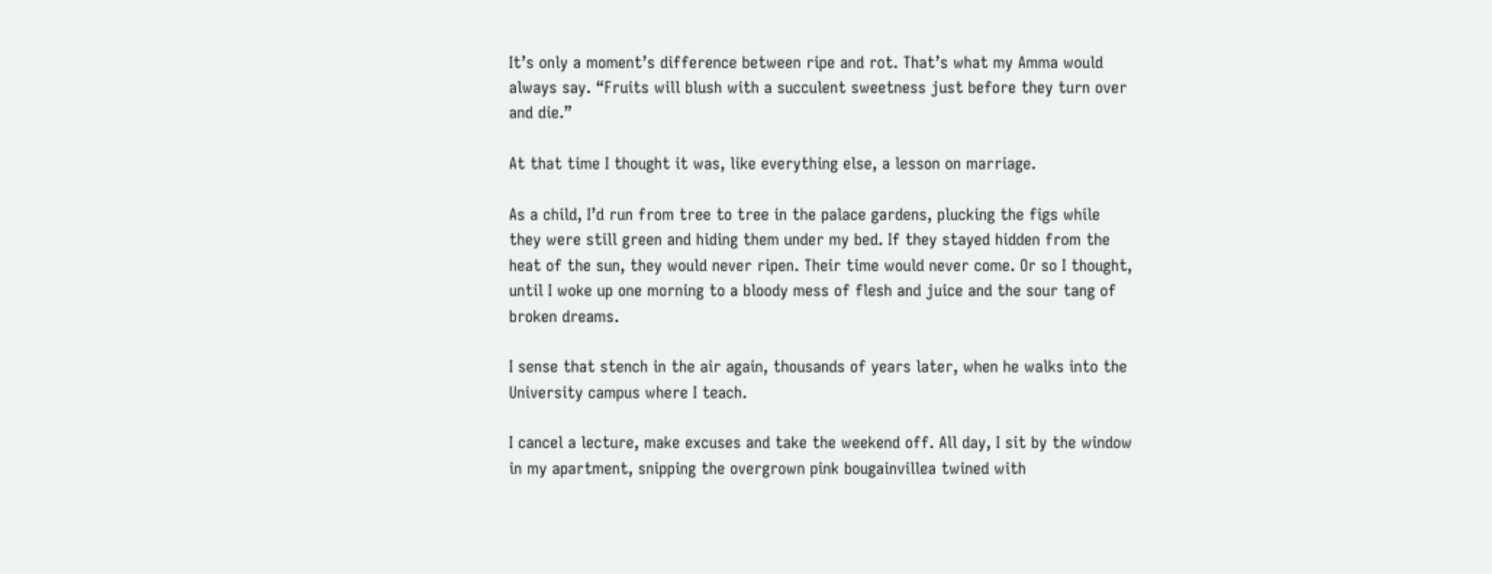It’s only a moment’s difference between ripe and rot. That’s what my Amma would always say. “Fruits will blush with a succulent sweetness just before they turn over and die.”

At that time I thought it was, like everything else, a lesson on marriage.

As a child, I’d run from tree to tree in the palace gardens, plucking the figs while they were still green and hiding them under my bed. If they stayed hidden from the heat of the sun, they would never ripen. Their time would never come. Or so I thought, until I woke up one morning to a bloody mess of flesh and juice and the sour tang of broken dreams.

I sense that stench in the air again, thousands of years later, when he walks into the University campus where I teach.

I cancel a lecture, make excuses and take the weekend off. All day, I sit by the window in my apartment, snipping the overgrown pink bougainvillea twined with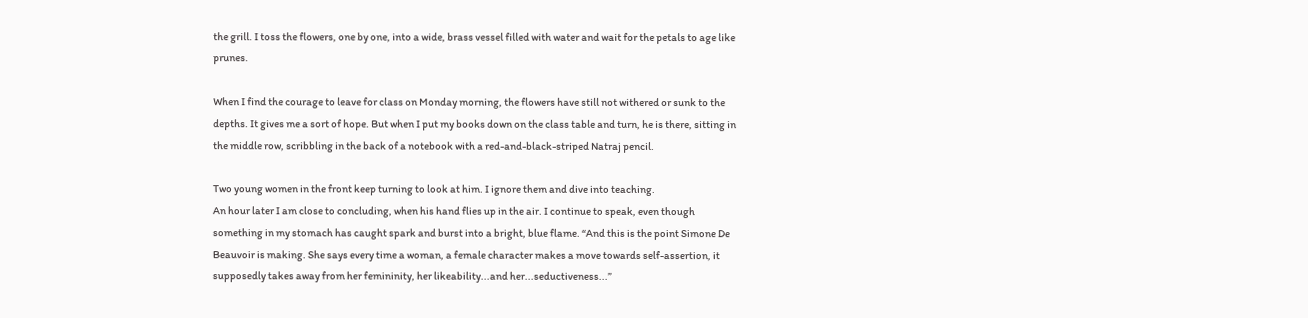the grill. I toss the flowers, one by one, into a wide, brass vessel filled with water and wait for the petals to age like prunes.

When I find the courage to leave for class on Monday morning, the flowers have still not withered or sunk to the depths. It gives me a sort of hope. But when I put my books down on the class table and turn, he is there, sitting in the middle row, scribbling in the back of a notebook with a red-and-black-striped Natraj pencil.

Two young women in the front keep turning to look at him. I ignore them and dive into teaching.
An hour later I am close to concluding, when his hand flies up in the air. I continue to speak, even though something in my stomach has caught spark and burst into a bright, blue flame. “And this is the point Simone De Beauvoir is making. She says every time a woman, a female character makes a move towards self-assertion, it supposedly takes away from her femininity, her likeability...and her...seductiveness...”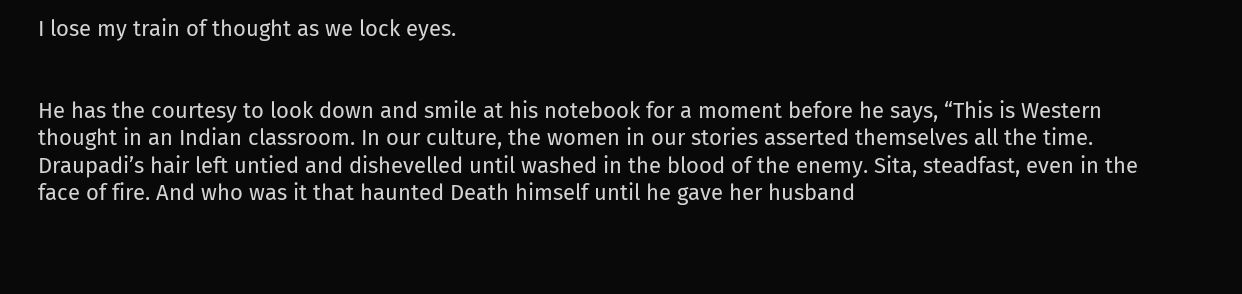I lose my train of thought as we lock eyes.


He has the courtesy to look down and smile at his notebook for a moment before he says, “This is Western thought in an Indian classroom. In our culture, the women in our stories asserted themselves all the time. Draupadi’s hair left untied and dishevelled until washed in the blood of the enemy. Sita, steadfast, even in the face of fire. And who was it that haunted Death himself until he gave her husband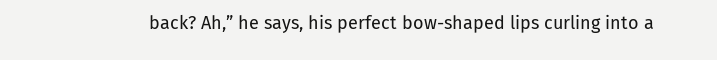back? Ah,” he says, his perfect bow-shaped lips curling into a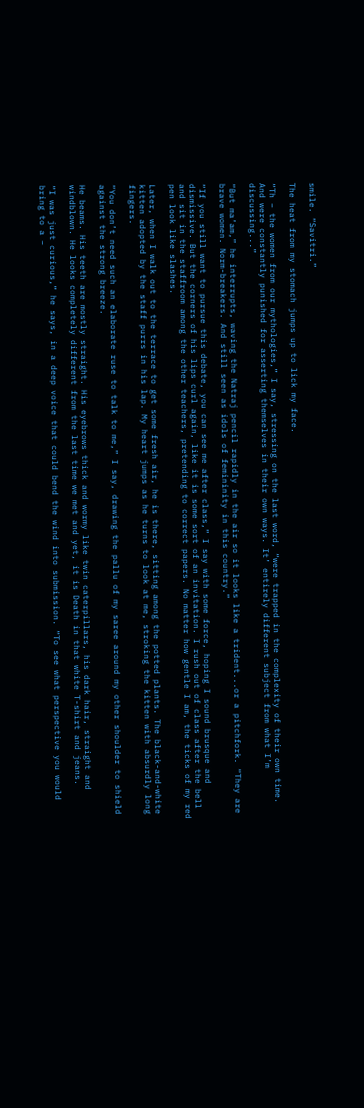smile. “Savitri.”

The heat from my stomach jumps up to lick my face.

“Th – the women from our mythologies,” I say, stressing on the last word, “were trapped in the complexity of their own time. And were constantly punished for asserting themselves in their own ways. It’ entirely different subject from what I’m discussing...”

“But ma’am,” he interrupts, waving the Natraj pencil rapidly in the air so it looks like a trident...or a pitchfork. “They are brave women. Norm-breakers. And still seen as idols of femininity in this country.”

“If you still want to pursue this debate, you can see me after class,” I say with some force, hoping I sound brusque and dismissive. But the corners of his lips curl again, like it is some sort of an invitation. I rush out of class after the bell and sit in the staffroom among the other teachers, pretending to correct papers. No matter how gentle I am, the ticks of my red pen look like slashes.

Later, when I walk out to the terrace to get some fresh air, he is there, sitting among the potted plants. The black-and-white kitten adopted by the staff purrs in his lap. My heart jumps as he turns to look at me, stroking the kitten with absurdly long fingers.

“You don’t need such an elaborate ruse to talk to me,” I say, drawing the pallu of my saree around my other shoulder to shield against the strong breeze.

He beams. His teeth are mostly straight. His eyebrows thick and wormy like twin caterpillars, his dark hair, straight and windblown. He looks completely different from the last time we met and yet, it is Death in that white T-shirt and jeans.

“I was just curious,” he says, in a deep voice that could bend the wind into submission. “To see what perspective you would bring to a –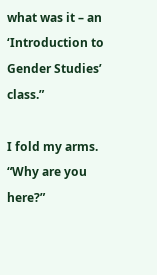what was it – an ‘Introduction to Gender Studies’ class.”

I fold my arms. “Why are you here?”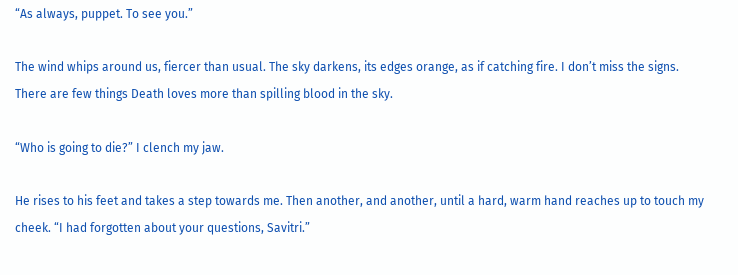“As always, puppet. To see you.”

The wind whips around us, fiercer than usual. The sky darkens, its edges orange, as if catching fire. I don’t miss the signs. There are few things Death loves more than spilling blood in the sky.

“Who is going to die?” I clench my jaw.

He rises to his feet and takes a step towards me. Then another, and another, until a hard, warm hand reaches up to touch my cheek. “I had forgotten about your questions, Savitri.”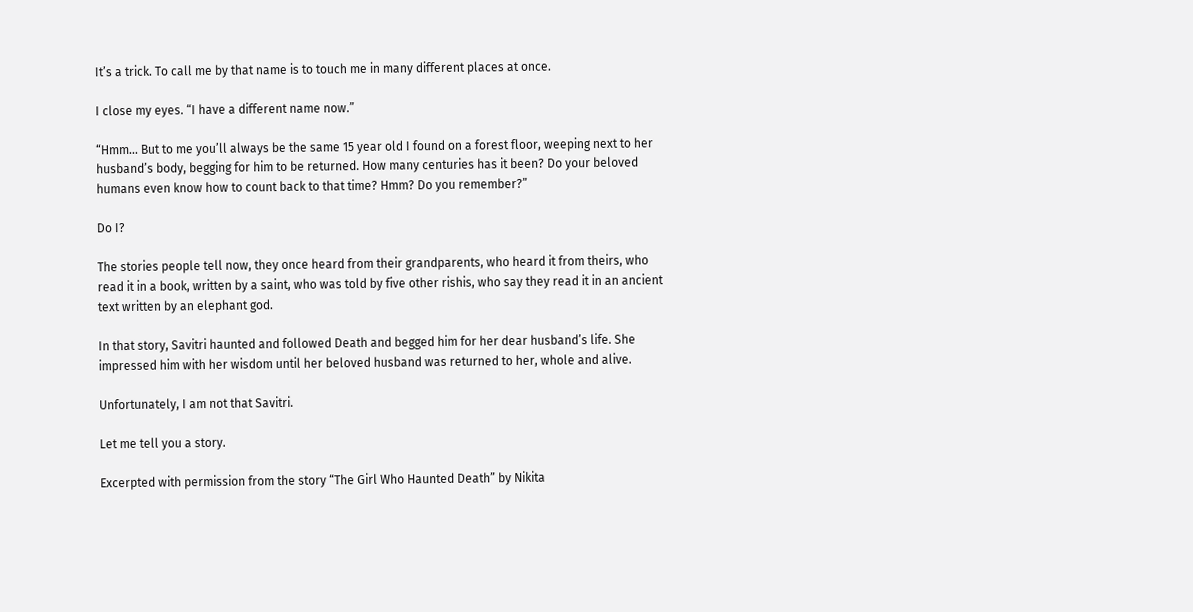It’s a trick. To call me by that name is to touch me in many different places at once.

I close my eyes. “I have a different name now.”

“Hmm... But to me you’ll always be the same 15 year old I found on a forest floor, weeping next to her husband’s body, begging for him to be returned. How many centuries has it been? Do your beloved humans even know how to count back to that time? Hmm? Do you remember?”

Do I?

The stories people tell now, they once heard from their grandparents, who heard it from theirs, who read it in a book, written by a saint, who was told by five other rishis, who say they read it in an ancient text written by an elephant god.

In that story, Savitri haunted and followed Death and begged him for her dear husband’s life. She impressed him with her wisdom until her beloved husband was returned to her, whole and alive.

Unfortunately, I am not that Savitri.

Let me tell you a story.

Excerpted with permission from the story “The Girl Who Haunted Death” by Nikita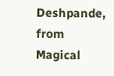Deshpande, from Magical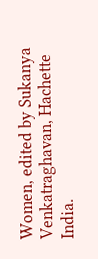Women, edited by Sukanya Venkatraghavan, Hachette India.